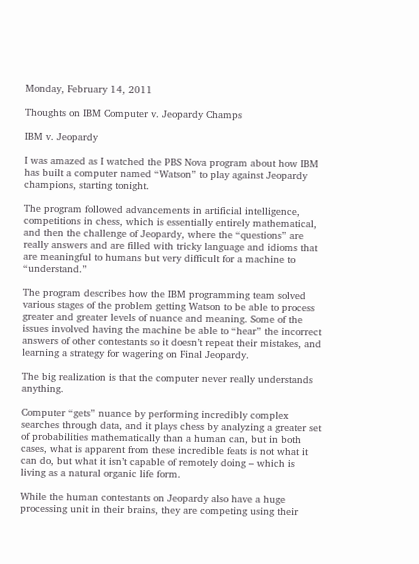Monday, February 14, 2011

Thoughts on IBM Computer v. Jeopardy Champs

IBM v. Jeopardy

I was amazed as I watched the PBS Nova program about how IBM has built a computer named “Watson” to play against Jeopardy champions, starting tonight.

The program followed advancements in artificial intelligence, competitions in chess, which is essentially entirely mathematical, and then the challenge of Jeopardy, where the “questions” are really answers and are filled with tricky language and idioms that are meaningful to humans but very difficult for a machine to “understand.”

The program describes how the IBM programming team solved various stages of the problem getting Watson to be able to process greater and greater levels of nuance and meaning. Some of the issues involved having the machine be able to “hear” the incorrect answers of other contestants so it doesn’t repeat their mistakes, and learning a strategy for wagering on Final Jeopardy.

The big realization is that the computer never really understands anything.

Computer “gets” nuance by performing incredibly complex searches through data, and it plays chess by analyzing a greater set of probabilities mathematically than a human can, but in both cases, what is apparent from these incredible feats is not what it can do, but what it isn’t capable of remotely doing – which is living as a natural organic life form.

While the human contestants on Jeopardy also have a huge processing unit in their brains, they are competing using their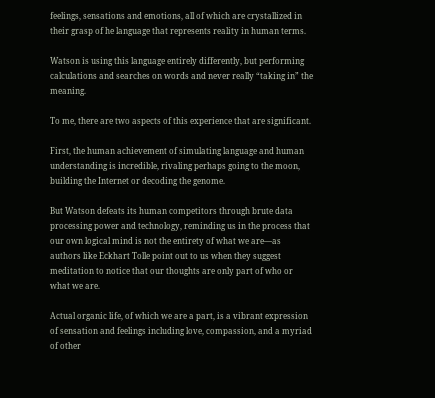feelings, sensations and emotions, all of which are crystallized in their grasp of he language that represents reality in human terms.

Watson is using this language entirely differently, but performing calculations and searches on words and never really “taking in” the meaning.

To me, there are two aspects of this experience that are significant.

First, the human achievement of simulating language and human understanding is incredible, rivaling perhaps going to the moon, building the Internet or decoding the genome.

But Watson defeats its human competitors through brute data processing power and technology, reminding us in the process that our own logical mind is not the entirety of what we are—as authors like Eckhart Tolle point out to us when they suggest meditation to notice that our thoughts are only part of who or what we are.

Actual organic life, of which we are a part, is a vibrant expression of sensation and feelings including love, compassion, and a myriad of other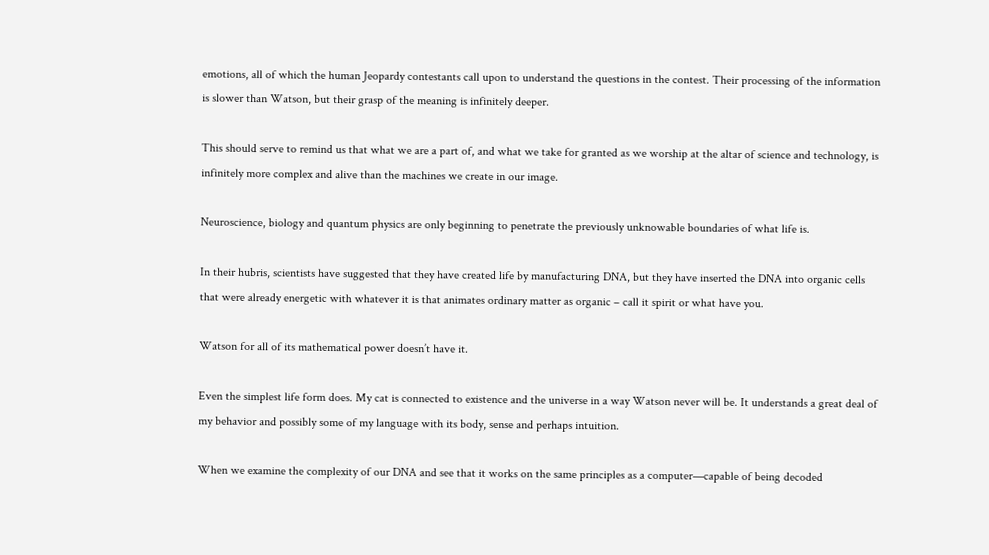emotions, all of which the human Jeopardy contestants call upon to understand the questions in the contest. Their processing of the information is slower than Watson, but their grasp of the meaning is infinitely deeper.

This should serve to remind us that what we are a part of, and what we take for granted as we worship at the altar of science and technology, is infinitely more complex and alive than the machines we create in our image.

Neuroscience, biology and quantum physics are only beginning to penetrate the previously unknowable boundaries of what life is.

In their hubris, scientists have suggested that they have created life by manufacturing DNA, but they have inserted the DNA into organic cells that were already energetic with whatever it is that animates ordinary matter as organic – call it spirit or what have you.

Watson for all of its mathematical power doesn’t have it.

Even the simplest life form does. My cat is connected to existence and the universe in a way Watson never will be. It understands a great deal of my behavior and possibly some of my language with its body, sense and perhaps intuition.

When we examine the complexity of our DNA and see that it works on the same principles as a computer—capable of being decoded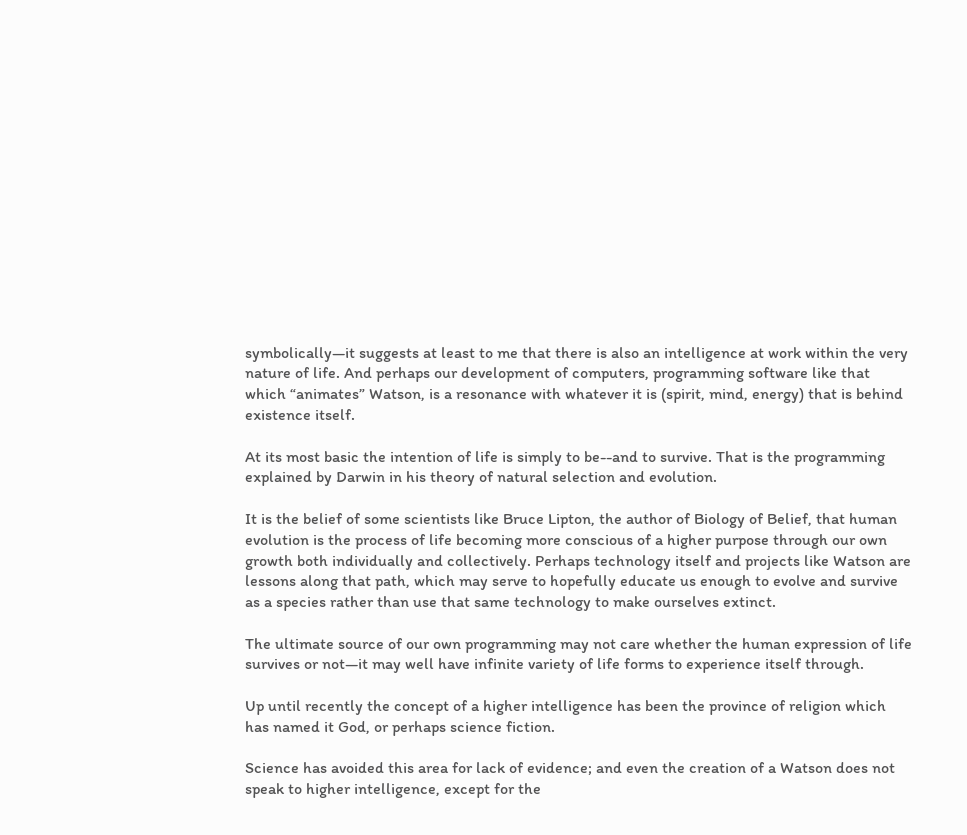symbolically—it suggests at least to me that there is also an intelligence at work within the very nature of life. And perhaps our development of computers, programming software like that which “animates” Watson, is a resonance with whatever it is (spirit, mind, energy) that is behind existence itself.

At its most basic the intention of life is simply to be--and to survive. That is the programming explained by Darwin in his theory of natural selection and evolution.

It is the belief of some scientists like Bruce Lipton, the author of Biology of Belief, that human evolution is the process of life becoming more conscious of a higher purpose through our own growth both individually and collectively. Perhaps technology itself and projects like Watson are lessons along that path, which may serve to hopefully educate us enough to evolve and survive as a species rather than use that same technology to make ourselves extinct.

The ultimate source of our own programming may not care whether the human expression of life survives or not—it may well have infinite variety of life forms to experience itself through.

Up until recently the concept of a higher intelligence has been the province of religion which has named it God, or perhaps science fiction.

Science has avoided this area for lack of evidence; and even the creation of a Watson does not speak to higher intelligence, except for the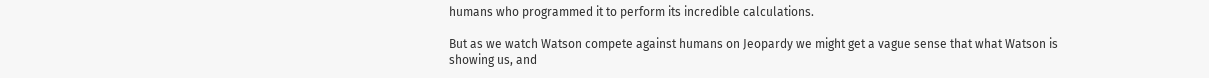humans who programmed it to perform its incredible calculations.

But as we watch Watson compete against humans on Jeopardy we might get a vague sense that what Watson is showing us, and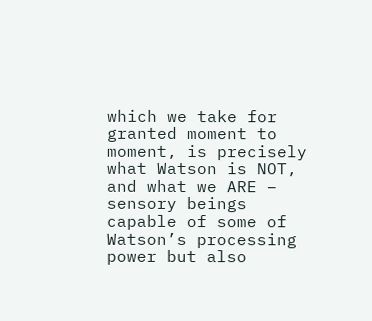which we take for granted moment to moment, is precisely what Watson is NOT, and what we ARE – sensory beings capable of some of Watson’s processing power but also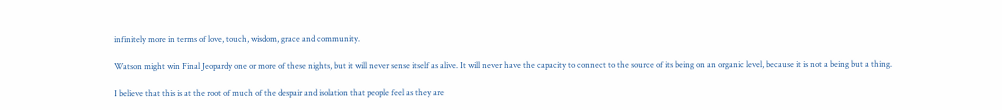infinitely more in terms of love, touch, wisdom, grace and community.

Watson might win Final Jeopardy one or more of these nights, but it will never sense itself as alive. It will never have the capacity to connect to the source of its being on an organic level, because it is not a being but a thing.

I believe that this is at the root of much of the despair and isolation that people feel as they are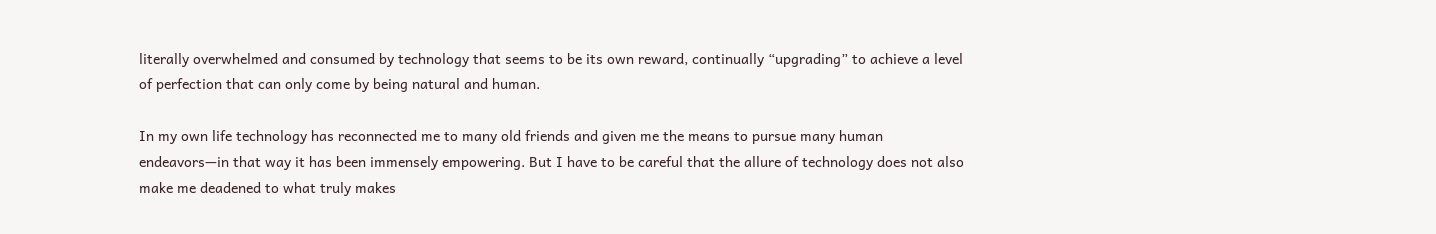literally overwhelmed and consumed by technology that seems to be its own reward, continually “upgrading” to achieve a level of perfection that can only come by being natural and human.

In my own life technology has reconnected me to many old friends and given me the means to pursue many human endeavors—in that way it has been immensely empowering. But I have to be careful that the allure of technology does not also make me deadened to what truly makes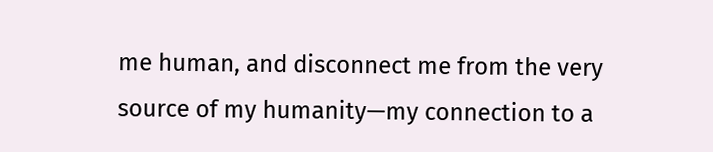me human, and disconnect me from the very source of my humanity—my connection to a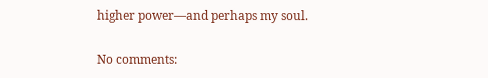higher power—and perhaps my soul.

No comments: